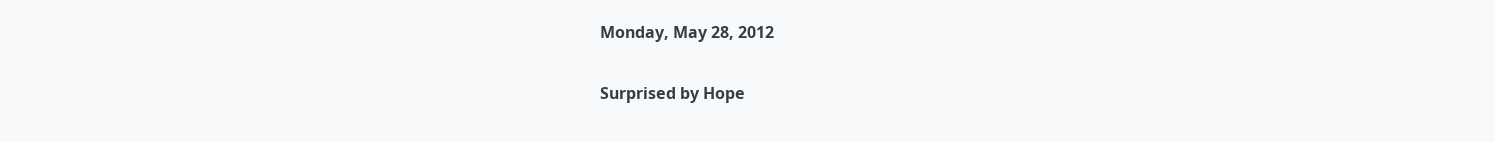Monday, May 28, 2012

Surprised by Hope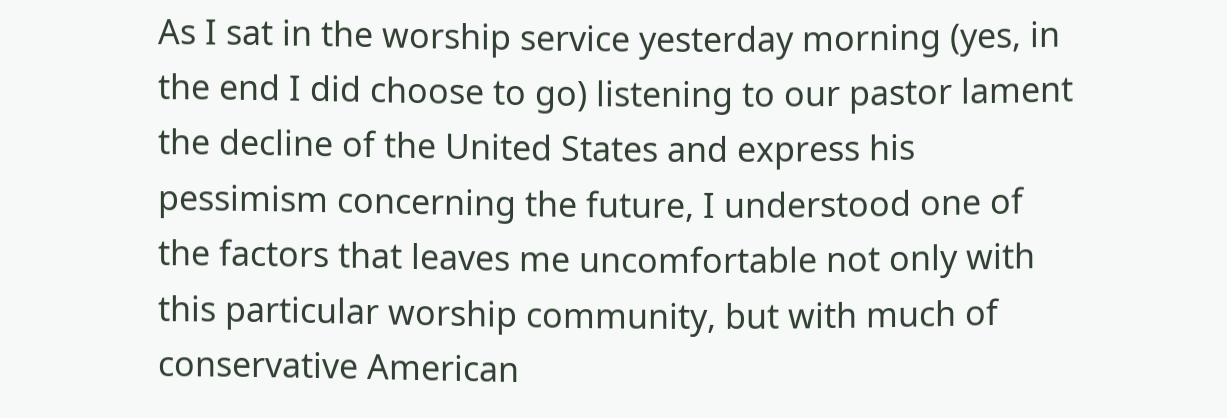As I sat in the worship service yesterday morning (yes, in the end I did choose to go) listening to our pastor lament the decline of the United States and express his pessimism concerning the future, I understood one of the factors that leaves me uncomfortable not only with this particular worship community, but with much of conservative American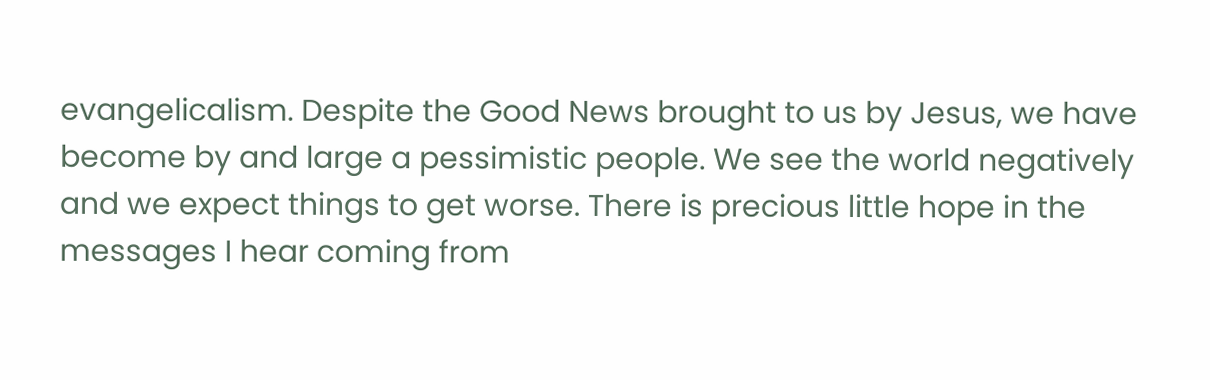evangelicalism. Despite the Good News brought to us by Jesus, we have become by and large a pessimistic people. We see the world negatively and we expect things to get worse. There is precious little hope in the messages I hear coming from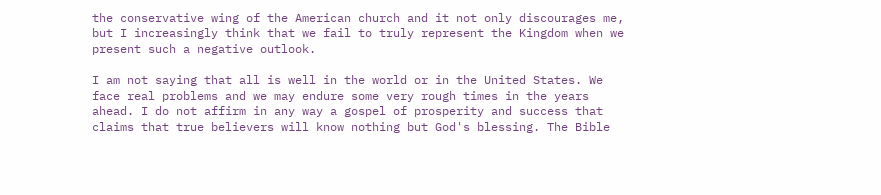the conservative wing of the American church and it not only discourages me, but I increasingly think that we fail to truly represent the Kingdom when we present such a negative outlook.

I am not saying that all is well in the world or in the United States. We face real problems and we may endure some very rough times in the years ahead. I do not affirm in any way a gospel of prosperity and success that claims that true believers will know nothing but God's blessing. The Bible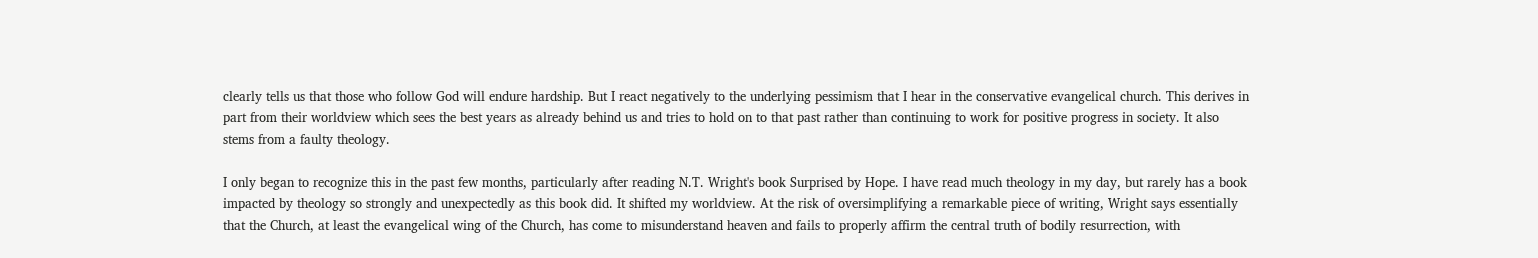clearly tells us that those who follow God will endure hardship. But I react negatively to the underlying pessimism that I hear in the conservative evangelical church. This derives in part from their worldview which sees the best years as already behind us and tries to hold on to that past rather than continuing to work for positive progress in society. It also stems from a faulty theology.

I only began to recognize this in the past few months, particularly after reading N.T. Wright's book Surprised by Hope. I have read much theology in my day, but rarely has a book impacted by theology so strongly and unexpectedly as this book did. It shifted my worldview. At the risk of oversimplifying a remarkable piece of writing, Wright says essentially that the Church, at least the evangelical wing of the Church, has come to misunderstand heaven and fails to properly affirm the central truth of bodily resurrection, with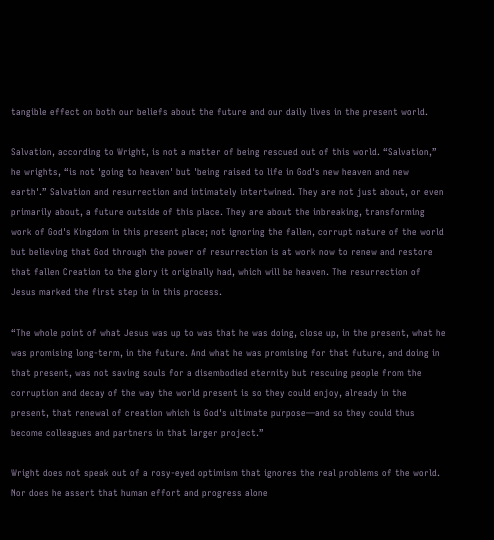tangible effect on both our beliefs about the future and our daily lives in the present world.

Salvation, according to Wright, is not a matter of being rescued out of this world. “Salvation,” he wrights, “is not 'going to heaven' but 'being raised to life in God's new heaven and new earth'.” Salvation and resurrection and intimately intertwined. They are not just about, or even primarily about, a future outside of this place. They are about the inbreaking, transforming work of God's Kingdom in this present place; not ignoring the fallen, corrupt nature of the world but believing that God through the power of resurrection is at work now to renew and restore that fallen Creation to the glory it originally had, which will be heaven. The resurrection of Jesus marked the first step in in this process.

“The whole point of what Jesus was up to was that he was doing, close up, in the present, what he was promising long-term, in the future. And what he was promising for that future, and doing in that present, was not saving souls for a disembodied eternity but rescuing people from the corruption and decay of the way the world present is so they could enjoy, already in the present, that renewal of creation which is God's ultimate purpose—and so they could thus become colleagues and partners in that larger project.”

Wright does not speak out of a rosy-eyed optimism that ignores the real problems of the world. Nor does he assert that human effort and progress alone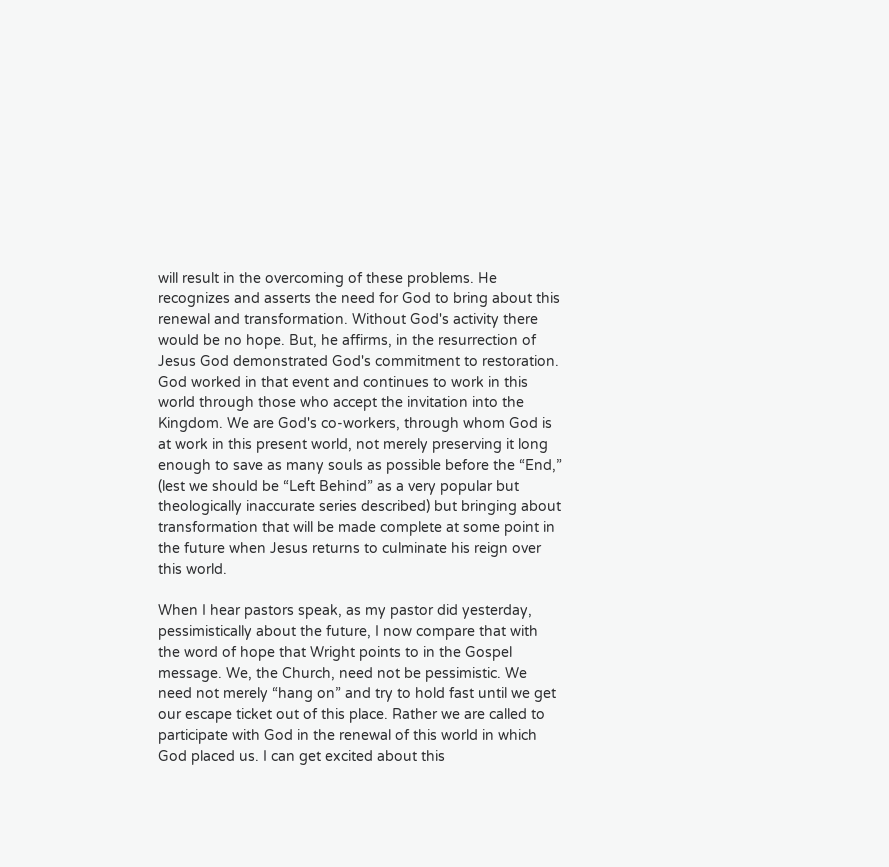will result in the overcoming of these problems. He recognizes and asserts the need for God to bring about this renewal and transformation. Without God's activity there would be no hope. But, he affirms, in the resurrection of Jesus God demonstrated God's commitment to restoration. God worked in that event and continues to work in this world through those who accept the invitation into the Kingdom. We are God's co-workers, through whom God is at work in this present world, not merely preserving it long enough to save as many souls as possible before the “End,” (lest we should be “Left Behind” as a very popular but theologically inaccurate series described) but bringing about transformation that will be made complete at some point in the future when Jesus returns to culminate his reign over this world.

When I hear pastors speak, as my pastor did yesterday, pessimistically about the future, I now compare that with the word of hope that Wright points to in the Gospel message. We, the Church, need not be pessimistic. We need not merely “hang on” and try to hold fast until we get our escape ticket out of this place. Rather we are called to participate with God in the renewal of this world in which God placed us. I can get excited about this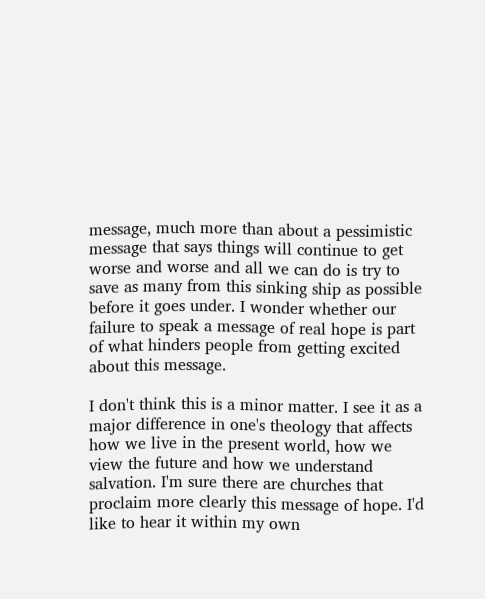message, much more than about a pessimistic message that says things will continue to get worse and worse and all we can do is try to save as many from this sinking ship as possible before it goes under. I wonder whether our failure to speak a message of real hope is part of what hinders people from getting excited about this message.

I don't think this is a minor matter. I see it as a major difference in one's theology that affects how we live in the present world, how we view the future and how we understand salvation. I'm sure there are churches that proclaim more clearly this message of hope. I'd like to hear it within my own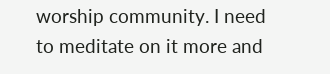worship community. I need to meditate on it more and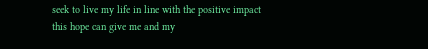seek to live my life in line with the positive impact this hope can give me and my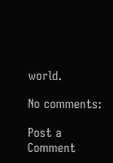world.

No comments:

Post a Comment